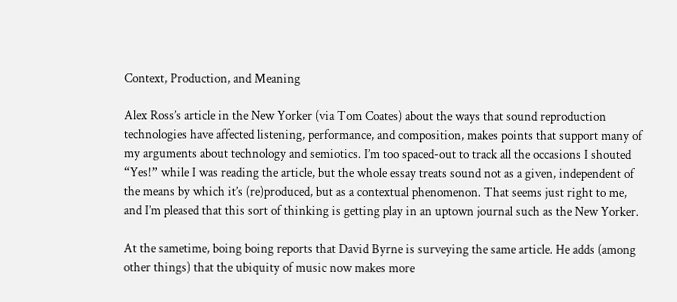Context, Production, and Meaning

Alex Ross’s article in the New Yorker (via Tom Coates) about the ways that sound reproduction technologies have affected listening, performance, and composition, makes points that support many of my arguments about technology and semiotics. I’m too spaced-out to track all the occasions I shouted “Yes!” while I was reading the article, but the whole essay treats sound not as a given, independent of the means by which it’s (re)produced, but as a contextual phenomenon. That seems just right to me, and I’m pleased that this sort of thinking is getting play in an uptown journal such as the New Yorker.

At the sametime, boing boing reports that David Byrne is surveying the same article. He adds (among other things) that the ubiquity of music now makes more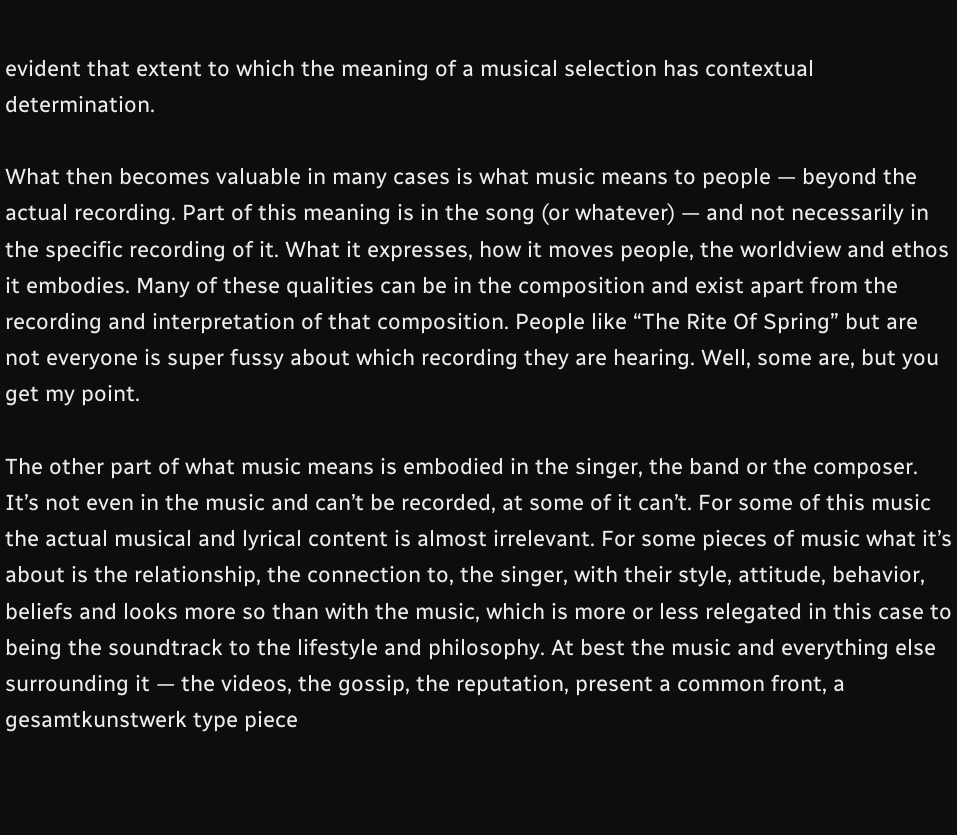evident that extent to which the meaning of a musical selection has contextual determination.

What then becomes valuable in many cases is what music means to people — beyond the actual recording. Part of this meaning is in the song (or whatever) — and not necessarily in the specific recording of it. What it expresses, how it moves people, the worldview and ethos it embodies. Many of these qualities can be in the composition and exist apart from the recording and interpretation of that composition. People like “The Rite Of Spring” but are not everyone is super fussy about which recording they are hearing. Well, some are, but you get my point.

The other part of what music means is embodied in the singer, the band or the composer. It’s not even in the music and can’t be recorded, at some of it can’t. For some of this music the actual musical and lyrical content is almost irrelevant. For some pieces of music what it’s about is the relationship, the connection to, the singer, with their style, attitude, behavior, beliefs and looks more so than with the music, which is more or less relegated in this case to being the soundtrack to the lifestyle and philosophy. At best the music and everything else surrounding it — the videos, the gossip, the reputation, present a common front, a gesamtkunstwerk type piece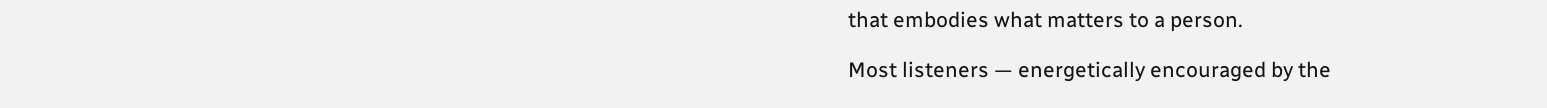that embodies what matters to a person.

Most listeners — energetically encouraged by the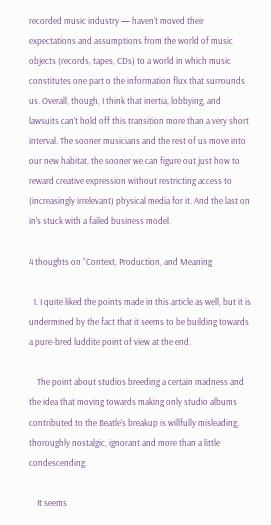recorded music industry — haven’t moved their expectations and assumptions from the world of music objects (records, tapes, CDs) to a world in which music constitutes one part o the information flux that surrounds us. Overall, though, I think that inertia, lobbying, and lawsuits can’t hold off this transition more than a very short interval. The sooner musicians and the rest of us move into our new habitat, the sooner we can figure out just how to reward creative expression without restricting access to (increasingly irrelevant) physical media for it. And the last on in’s stuck with a failed business model.

4 thoughts on “Context, Production, and Meaning

  1. I quite liked the points made in this article as well, but it is undermined by the fact that it seems to be building towards a pure-bred luddite point of view at the end.

    The point about studios breeding a certain madness and the idea that moving towards making only studio albums contributed to the Beatle’s breakup is willfully misleading, thoroughly nostalgic, ignorant and more than a little condescending.

    It seems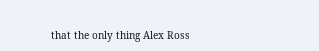that the only thing Alex Ross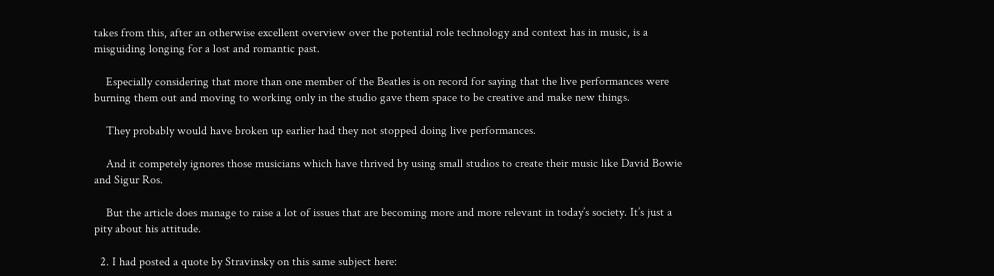takes from this, after an otherwise excellent overview over the potential role technology and context has in music, is a misguiding longing for a lost and romantic past.

    Especially considering that more than one member of the Beatles is on record for saying that the live performances were burning them out and moving to working only in the studio gave them space to be creative and make new things.

    They probably would have broken up earlier had they not stopped doing live performances.

    And it competely ignores those musicians which have thrived by using small studios to create their music like David Bowie and Sigur Ros.

    But the article does manage to raise a lot of issues that are becoming more and more relevant in today’s society. It’s just a pity about his attitude.

  2. I had posted a quote by Stravinsky on this same subject here: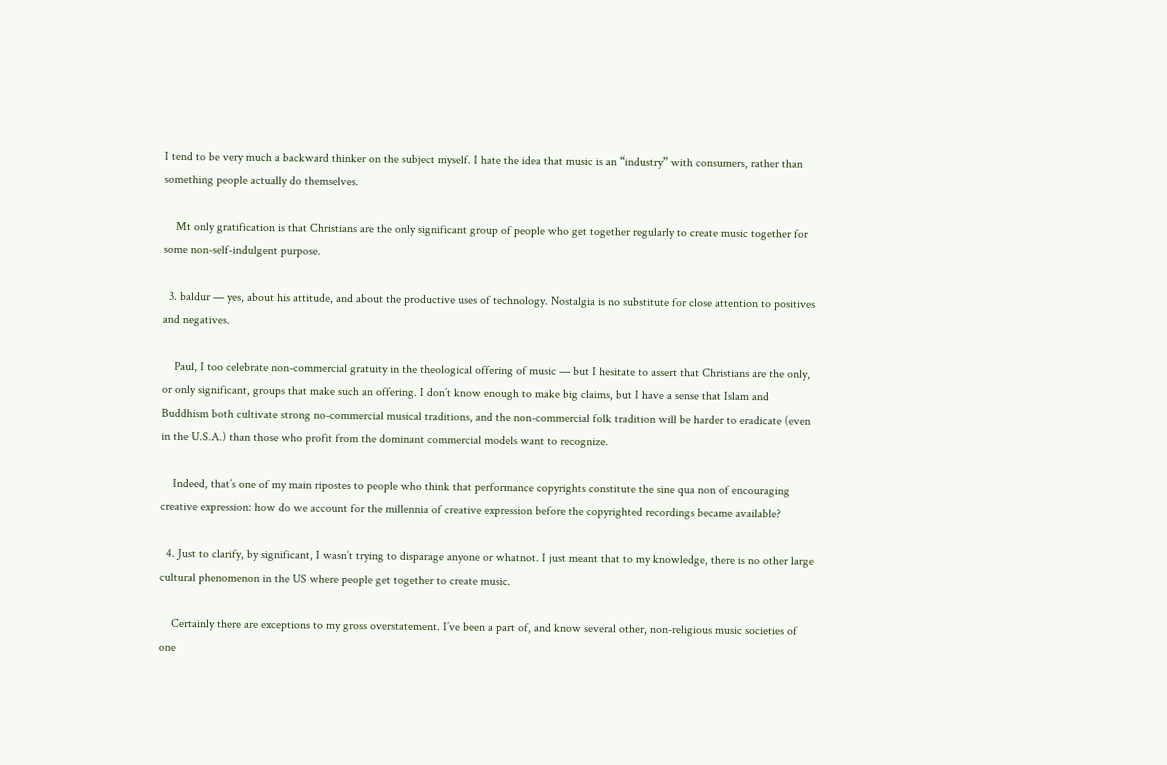I tend to be very much a backward thinker on the subject myself. I hate the idea that music is an “industry” with consumers, rather than something people actually do themselves.

    Mt only gratification is that Christians are the only significant group of people who get together regularly to create music together for some non-self-indulgent purpose.

  3. baldur — yes, about his attitude, and about the productive uses of technology. Nostalgia is no substitute for close attention to positives and negatives.

    Paul, I too celebrate non-commercial gratuity in the theological offering of music — but I hesitate to assert that Christians are the only, or only significant, groups that make such an offering. I don’t know enough to make big claims, but I have a sense that Islam and Buddhism both cultivate strong no-commercial musical traditions, and the non-commercial folk tradition will be harder to eradicate (even in the U.S.A.) than those who profit from the dominant commercial models want to recognize.

    Indeed, that’s one of my main ripostes to people who think that performance copyrights constitute the sine qua non of encouraging creative expression: how do we account for the millennia of creative expression before the copyrighted recordings became available?

  4. Just to clarify, by significant, I wasn’t trying to disparage anyone or whatnot. I just meant that to my knowledge, there is no other large cultural phenomenon in the US where people get together to create music.

    Certainly there are exceptions to my gross overstatement. I’ve been a part of, and know several other, non-religious music societies of one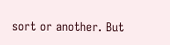sort or another. But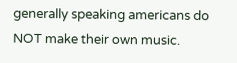generally speaking americans do NOT make their own music.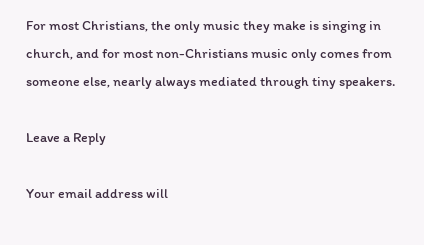For most Christians, the only music they make is singing in church, and for most non-Christians music only comes from someone else, nearly always mediated through tiny speakers.

Leave a Reply

Your email address will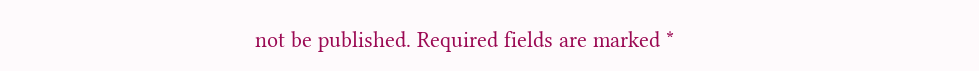not be published. Required fields are marked *